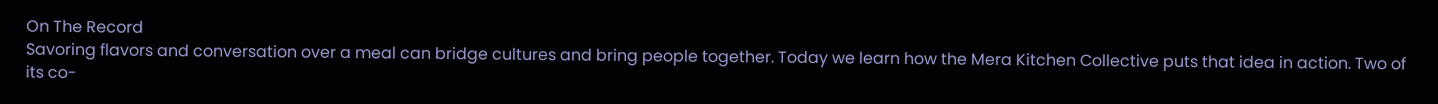On The Record
Savoring flavors and conversation over a meal can bridge cultures and bring people together. Today we learn how the Mera Kitchen Collective puts that idea in action. Two of its co-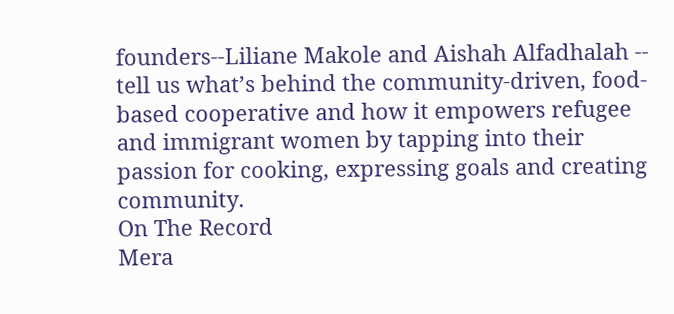founders--Liliane Makole and Aishah Alfadhalah -- tell us what’s behind the community-driven, food-based cooperative and how it empowers refugee and immigrant women by tapping into their passion for cooking, expressing goals and creating community.
On The Record
Mera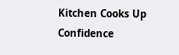Kitchen Cooks Up Confidence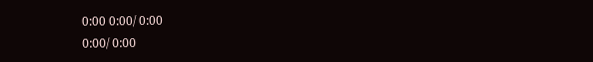0:00 0:00/ 0:00
0:00/ 0:00